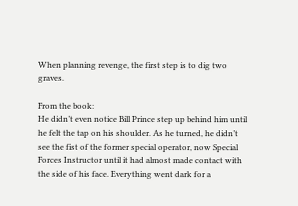When planning revenge, the first step is to dig two graves.

From the book:
He didn’t even notice Bill Prince step up behind him until he felt the tap on his shoulder. As he turned, he didn’t see the fist of the former special operator, now Special Forces Instructor until it had almost made contact with the side of his face. Everything went dark for a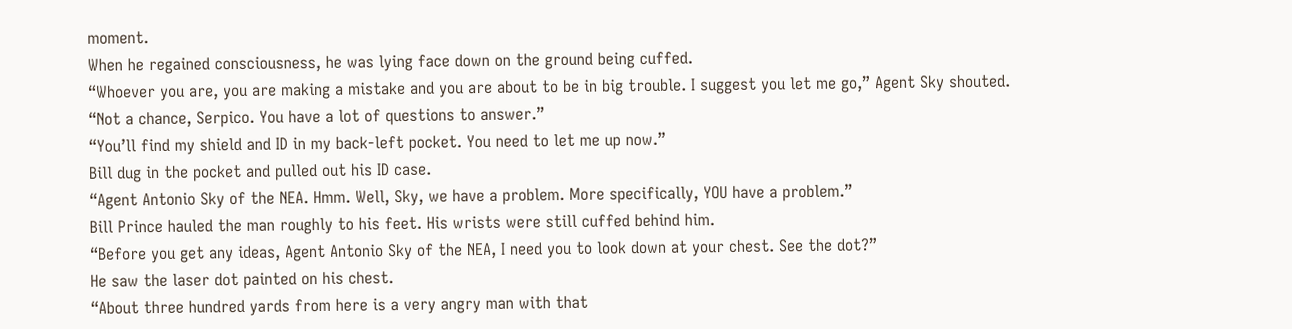moment.
When he regained consciousness, he was lying face down on the ground being cuffed.
“Whoever you are, you are making a mistake and you are about to be in big trouble. I suggest you let me go,” Agent Sky shouted.
“Not a chance, Serpico. You have a lot of questions to answer.”
“You’ll find my shield and ID in my back-left pocket. You need to let me up now.”
Bill dug in the pocket and pulled out his ID case.
“Agent Antonio Sky of the NEA. Hmm. Well, Sky, we have a problem. More specifically, YOU have a problem.”
Bill Prince hauled the man roughly to his feet. His wrists were still cuffed behind him.
“Before you get any ideas, Agent Antonio Sky of the NEA, I need you to look down at your chest. See the dot?”
He saw the laser dot painted on his chest.
“About three hundred yards from here is a very angry man with that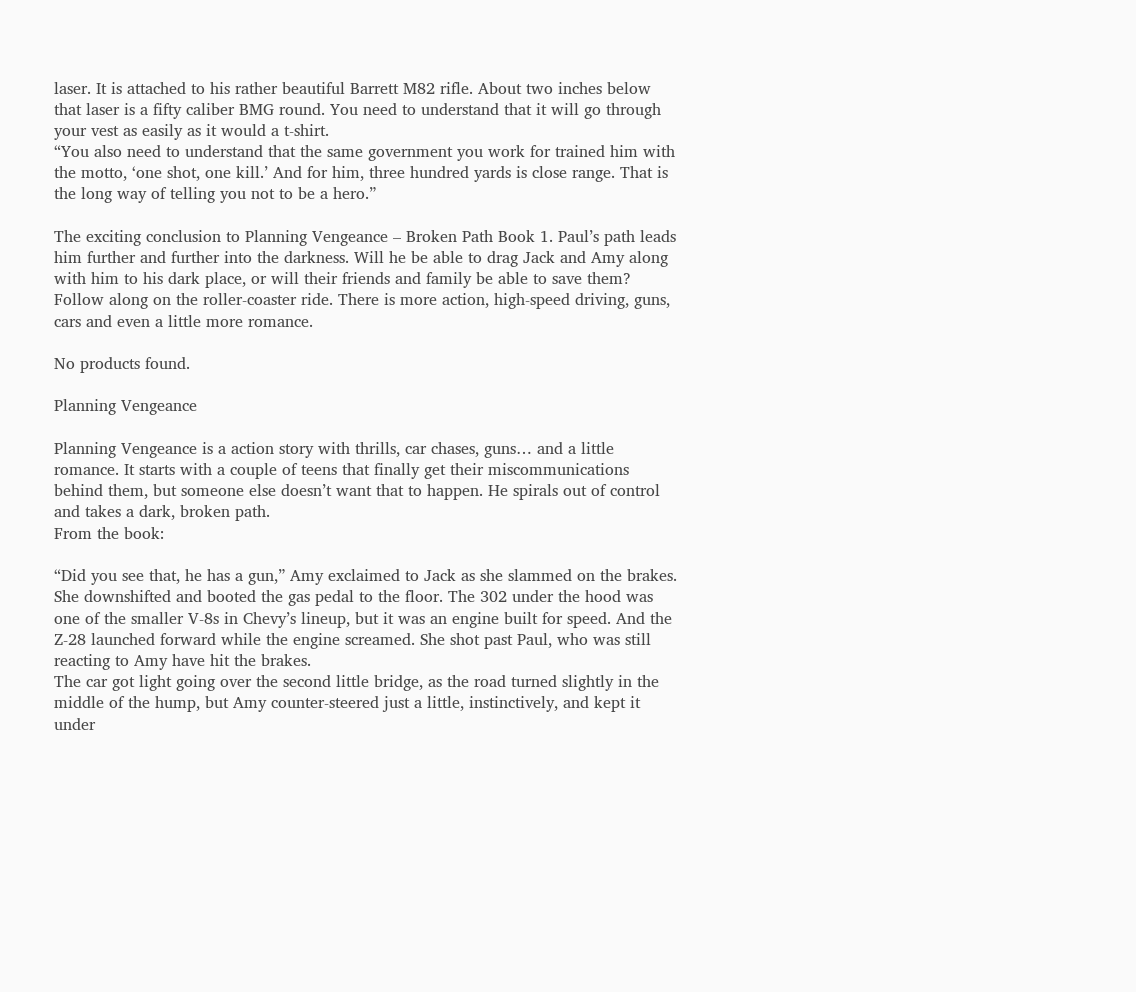laser. It is attached to his rather beautiful Barrett M82 rifle. About two inches below that laser is a fifty caliber BMG round. You need to understand that it will go through your vest as easily as it would a t-shirt.
“You also need to understand that the same government you work for trained him with the motto, ‘one shot, one kill.’ And for him, three hundred yards is close range. That is the long way of telling you not to be a hero.”

The exciting conclusion to Planning Vengeance – Broken Path Book 1. Paul’s path leads him further and further into the darkness. Will he be able to drag Jack and Amy along with him to his dark place, or will their friends and family be able to save them?
Follow along on the roller-coaster ride. There is more action, high-speed driving, guns, cars and even a little more romance.

No products found.

Planning Vengeance

Planning Vengeance is a action story with thrills, car chases, guns… and a little romance. It starts with a couple of teens that finally get their miscommunications behind them, but someone else doesn’t want that to happen. He spirals out of control and takes a dark, broken path.
From the book:

“Did you see that, he has a gun,” Amy exclaimed to Jack as she slammed on the brakes.
She downshifted and booted the gas pedal to the floor. The 302 under the hood was one of the smaller V-8s in Chevy’s lineup, but it was an engine built for speed. And the Z-28 launched forward while the engine screamed. She shot past Paul, who was still reacting to Amy have hit the brakes.
The car got light going over the second little bridge, as the road turned slightly in the middle of the hump, but Amy counter-steered just a little, instinctively, and kept it under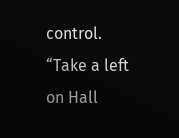control.
“Take a left on Hall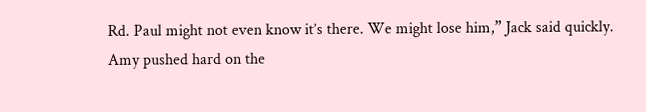Rd. Paul might not even know it’s there. We might lose him,” Jack said quickly.
Amy pushed hard on the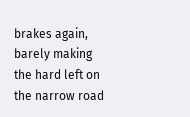brakes again, barely making the hard left on the narrow road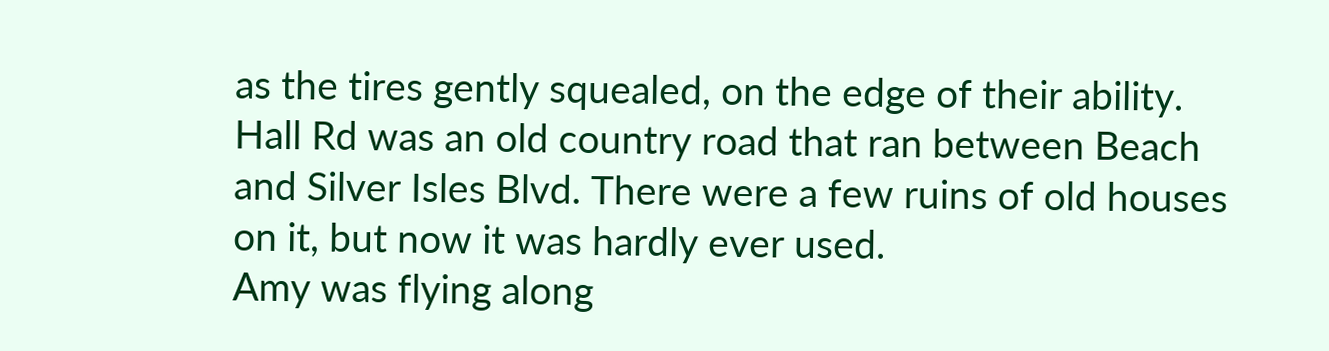as the tires gently squealed, on the edge of their ability.
Hall Rd was an old country road that ran between Beach and Silver Isles Blvd. There were a few ruins of old houses on it, but now it was hardly ever used.
Amy was flying along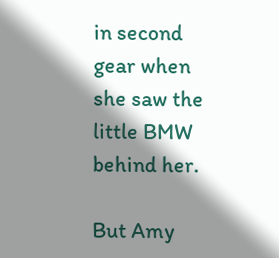in second gear when she saw the little BMW behind her.

But Amy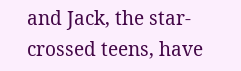and Jack, the star-crossed teens, have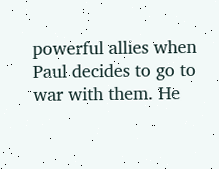powerful allies when Paul decides to go to war with them. He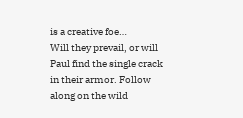is a creative foe…
Will they prevail, or will Paul find the single crack in their armor. Follow along on the wild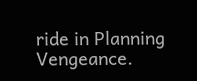ride in Planning Vengeance.